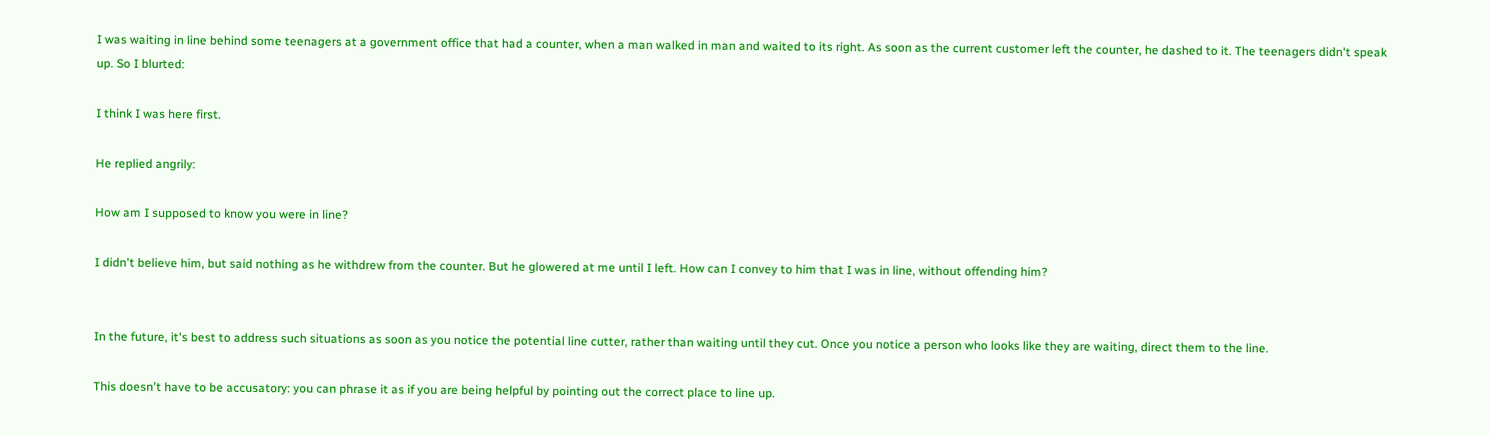I was waiting in line behind some teenagers at a government office that had a counter, when a man walked in man and waited to its right. As soon as the current customer left the counter, he dashed to it. The teenagers didn't speak up. So I blurted:

I think I was here first.

He replied angrily:

How am I supposed to know you were in line?

I didn't believe him, but said nothing as he withdrew from the counter. But he glowered at me until I left. How can I convey to him that I was in line, without offending him?


In the future, it's best to address such situations as soon as you notice the potential line cutter, rather than waiting until they cut. Once you notice a person who looks like they are waiting, direct them to the line.

This doesn't have to be accusatory: you can phrase it as if you are being helpful by pointing out the correct place to line up.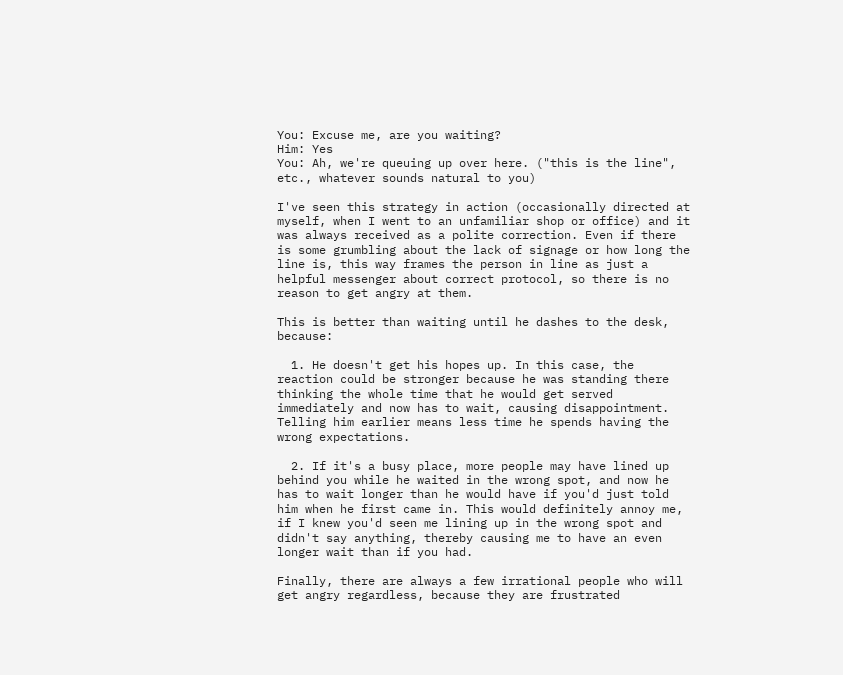You: Excuse me, are you waiting?
Him: Yes
You: Ah, we're queuing up over here. ("this is the line", etc., whatever sounds natural to you)

I've seen this strategy in action (occasionally directed at myself, when I went to an unfamiliar shop or office) and it was always received as a polite correction. Even if there is some grumbling about the lack of signage or how long the line is, this way frames the person in line as just a helpful messenger about correct protocol, so there is no reason to get angry at them.

This is better than waiting until he dashes to the desk, because:

  1. He doesn't get his hopes up. In this case, the reaction could be stronger because he was standing there thinking the whole time that he would get served immediately and now has to wait, causing disappointment. Telling him earlier means less time he spends having the wrong expectations.

  2. If it's a busy place, more people may have lined up behind you while he waited in the wrong spot, and now he has to wait longer than he would have if you'd just told him when he first came in. This would definitely annoy me, if I knew you'd seen me lining up in the wrong spot and didn't say anything, thereby causing me to have an even longer wait than if you had.

Finally, there are always a few irrational people who will get angry regardless, because they are frustrated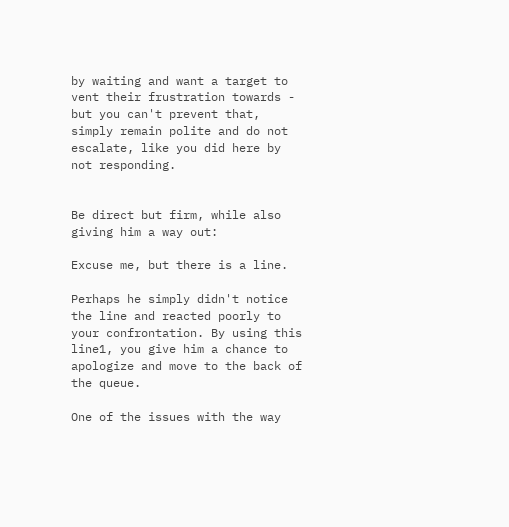by waiting and want a target to vent their frustration towards - but you can't prevent that, simply remain polite and do not escalate, like you did here by not responding.


Be direct but firm, while also giving him a way out:

Excuse me, but there is a line.

Perhaps he simply didn't notice the line and reacted poorly to your confrontation. By using this line1, you give him a chance to apologize and move to the back of the queue.

One of the issues with the way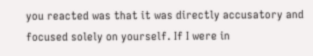you reacted was that it was directly accusatory and focused solely on yourself. If I were in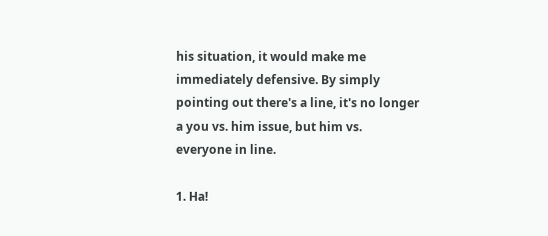his situation, it would make me immediately defensive. By simply pointing out there's a line, it's no longer a you vs. him issue, but him vs. everyone in line.

1. Ha!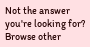Not the answer you're looking for? Browse other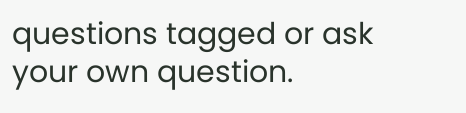questions tagged or ask your own question.